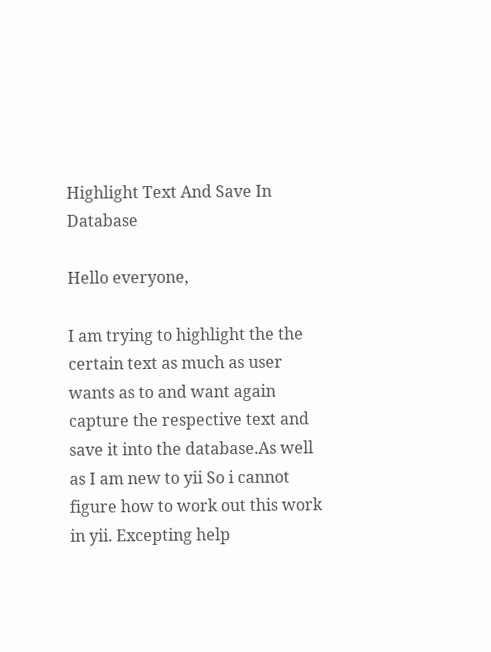Highlight Text And Save In Database

Hello everyone,

I am trying to highlight the the certain text as much as user wants as to and want again capture the respective text and save it into the database.As well as I am new to yii So i cannot figure how to work out this work in yii. Excepting help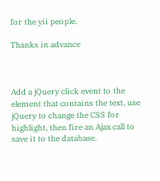for the yii people.

Thanks in advance



Add a jQuery click event to the element that contains the text, use jQuery to change the CSS for highlight, then fire an Ajax call to save it to the database.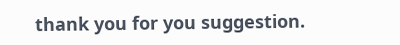thank you for you suggestion.